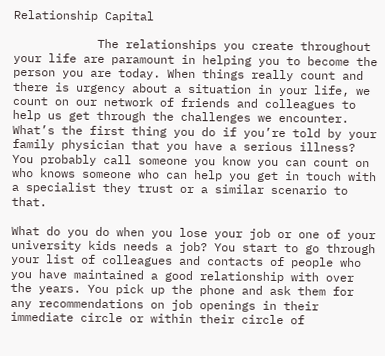Relationship Capital

            The relationships you create throughout your life are paramount in helping you to become the person you are today. When things really count and there is urgency about a situation in your life, we count on our network of friends and colleagues to help us get through the challenges we encounter. What’s the first thing you do if you’re told by your family physician that you have a serious illness? You probably call someone you know you can count on who knows someone who can help you get in touch with a specialist they trust or a similar scenario to that.

What do you do when you lose your job or one of your university kids needs a job? You start to go through your list of colleagues and contacts of people who you have maintained a good relationship with over the years. You pick up the phone and ask them for any recommendations on job openings in their immediate circle or within their circle of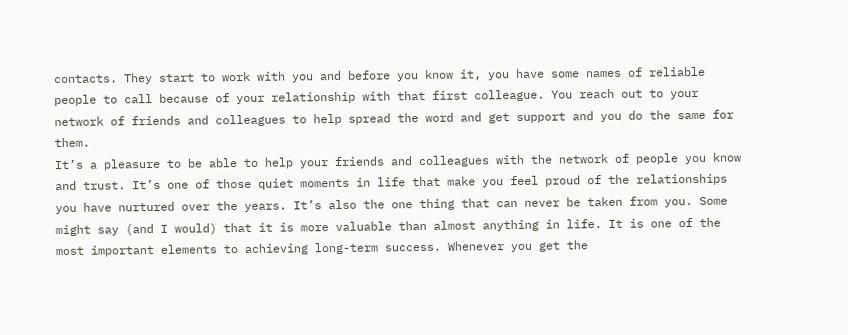contacts. They start to work with you and before you know it, you have some names of reliable people to call because of your relationship with that first colleague. You reach out to your network of friends and colleagues to help spread the word and get support and you do the same for them.
It’s a pleasure to be able to help your friends and colleagues with the network of people you know and trust. It’s one of those quiet moments in life that make you feel proud of the relationships you have nurtured over the years. It’s also the one thing that can never be taken from you. Some might say (and I would) that it is more valuable than almost anything in life. It is one of the most important elements to achieving long-term success. Whenever you get the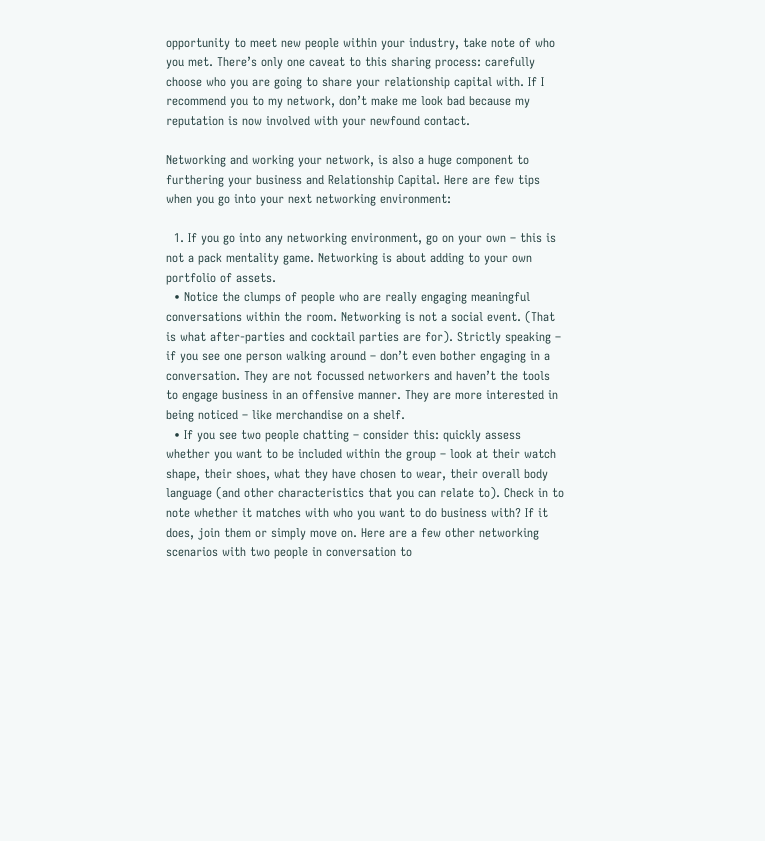opportunity to meet new people within your industry, take note of who you met. There’s only one caveat to this sharing process: carefully choose who you are going to share your relationship capital with. If I recommend you to my network, don’t make me look bad because my reputation is now involved with your newfound contact.

Networking and working your network, is also a huge component to furthering your business and Relationship Capital. Here are few tips when you go into your next networking environment:

  1. If you go into any networking environment, go on your own – this is not a pack mentality game. Networking is about adding to your own portfolio of assets.
  • Notice the clumps of people who are really engaging meaningful conversations within the room. Networking is not a social event. (That is what after-parties and cocktail parties are for). Strictly speaking – if you see one person walking around – don’t even bother engaging in a conversation. They are not focussed networkers and haven’t the tools to engage business in an offensive manner. They are more interested in being noticed – like merchandise on a shelf.
  • If you see two people chatting – consider this: quickly assess whether you want to be included within the group – look at their watch shape, their shoes, what they have chosen to wear, their overall body language (and other characteristics that you can relate to). Check in to note whether it matches with who you want to do business with? If it does, join them or simply move on. Here are a few other networking scenarios with two people in conversation to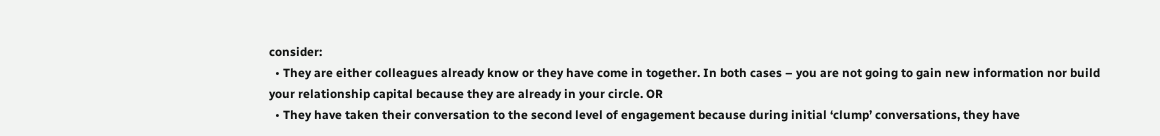consider:
  • They are either colleagues already know or they have come in together. In both cases – you are not going to gain new information nor build your relationship capital because they are already in your circle. OR
  • They have taken their conversation to the second level of engagement because during initial ‘clump’ conversations, they have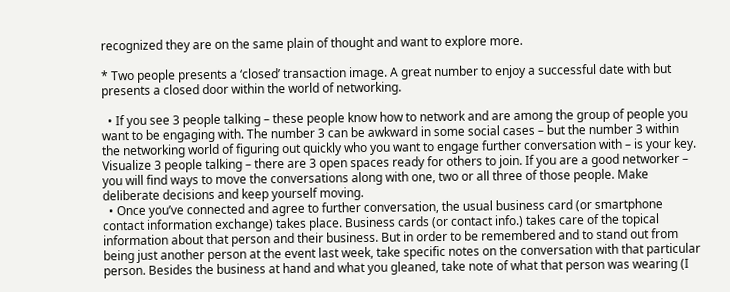recognized they are on the same plain of thought and want to explore more.

* Two people presents a ‘closed’ transaction image. A great number to enjoy a successful date with but presents a closed door within the world of networking.

  • If you see 3 people talking – these people know how to network and are among the group of people you want to be engaging with. The number 3 can be awkward in some social cases – but the number 3 within the networking world of figuring out quickly who you want to engage further conversation with – is your key. Visualize 3 people talking – there are 3 open spaces ready for others to join. If you are a good networker – you will find ways to move the conversations along with one, two or all three of those people. Make deliberate decisions and keep yourself moving.
  • Once you’ve connected and agree to further conversation, the usual business card (or smartphone contact information exchange) takes place. Business cards (or contact info.) takes care of the topical information about that person and their business. But in order to be remembered and to stand out from being just another person at the event last week, take specific notes on the conversation with that particular person. Besides the business at hand and what you gleaned, take note of what that person was wearing (I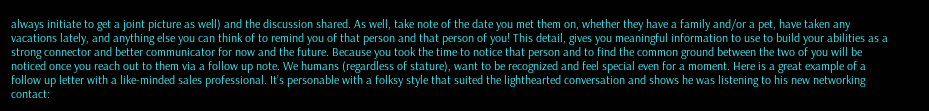always initiate to get a joint picture as well) and the discussion shared. As well, take note of the date you met them on, whether they have a family and/or a pet, have taken any vacations lately, and anything else you can think of to remind you of that person and that person of you! This detail, gives you meaningful information to use to build your abilities as a strong connector and better communicator for now and the future. Because you took the time to notice that person and to find the common ground between the two of you will be noticed once you reach out to them via a follow up note. We humans (regardless of stature), want to be recognized and feel special even for a moment. Here is a great example of a follow up letter with a like-minded sales professional. It’s personable with a folksy style that suited the lighthearted conversation and shows he was listening to his new networking contact: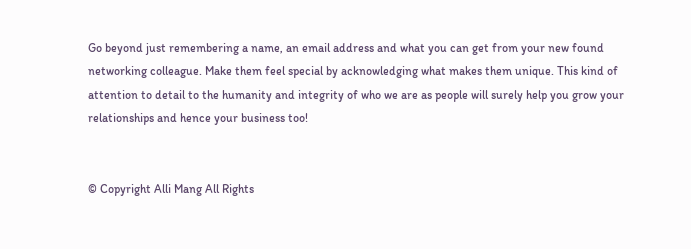Go beyond just remembering a name, an email address and what you can get from your new found networking colleague. Make them feel special by acknowledging what makes them unique. This kind of attention to detail to the humanity and integrity of who we are as people will surely help you grow your relationships and hence your business too!


© Copyright Alli Mang All Rights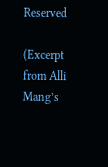Reserved

(Excerpt from Alli Mang’s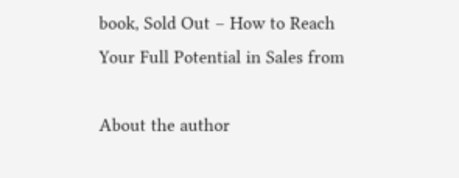book, Sold Out – How to Reach Your Full Potential in Sales from

About the author